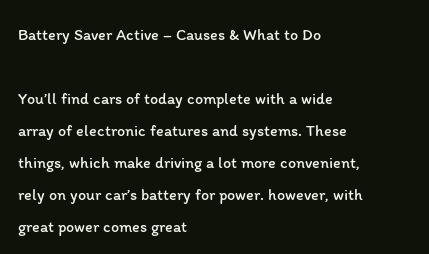Battery Saver Active – Causes & What to Do

You’ll find cars of today complete with a wide array of electronic features and systems. These things, which make driving a lot more convenient, rely on your car’s battery for power. however, with great power comes great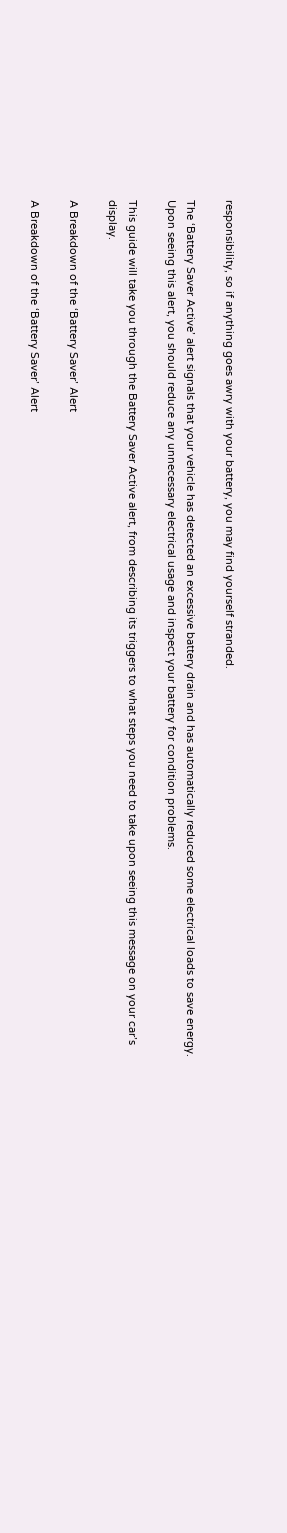responsibility, so if anything goes awry with your battery, you may find yourself stranded.

The ‘Battery Saver Active’ alert signals that your vehicle has detected an excessive battery drain and has automatically reduced some electrical loads to save energy. Upon seeing this alert, you should reduce any unnecessary electrical usage and inspect your battery for condition problems.

This guide will take you through the Battery Saver Active alert, from describing its triggers to what steps you need to take upon seeing this message on your car’s display.

A Breakdown of the ‘Battery Saver’ Alert

A Breakdown of the ‘Battery Saver’ Alert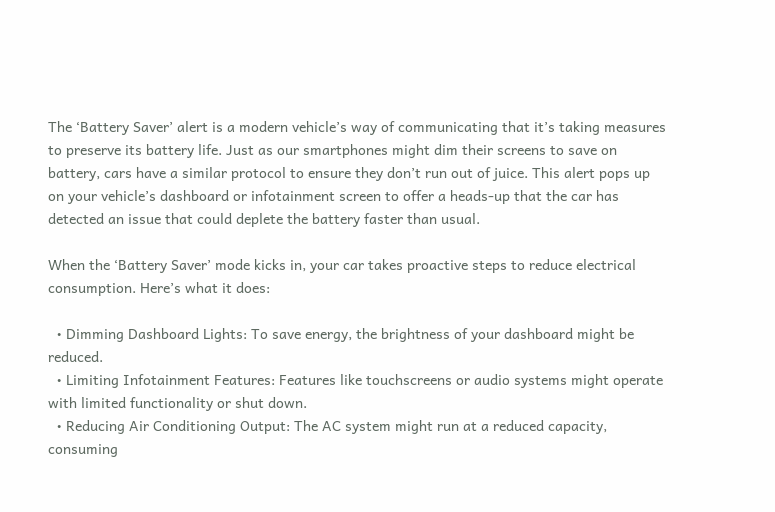The ‘Battery Saver’ alert is a modern vehicle’s way of communicating that it’s taking measures to preserve its battery life. Just as our smartphones might dim their screens to save on battery, cars have a similar protocol to ensure they don’t run out of juice. This alert pops up on your vehicle’s dashboard or infotainment screen to offer a heads-up that the car has detected an issue that could deplete the battery faster than usual.

When the ‘Battery Saver’ mode kicks in, your car takes proactive steps to reduce electrical consumption. Here’s what it does:

  • Dimming Dashboard Lights: To save energy, the brightness of your dashboard might be reduced.
  • Limiting Infotainment Features: Features like touchscreens or audio systems might operate with limited functionality or shut down.
  • Reducing Air Conditioning Output: The AC system might run at a reduced capacity, consuming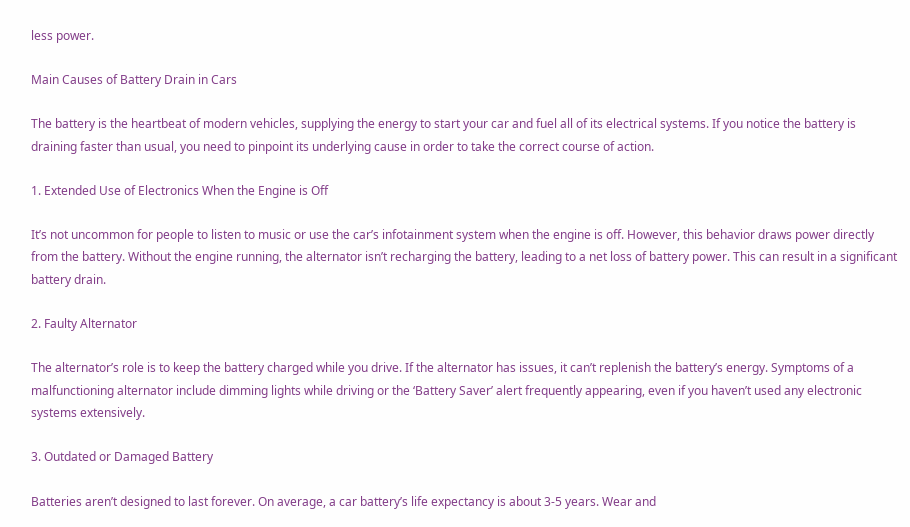less power.

Main Causes of Battery Drain in Cars

The battery is the heartbeat of modern vehicles, supplying the energy to start your car and fuel all of its electrical systems. If you notice the battery is draining faster than usual, you need to pinpoint its underlying cause in order to take the correct course of action.

1. Extended Use of Electronics When the Engine is Off

It’s not uncommon for people to listen to music or use the car’s infotainment system when the engine is off. However, this behavior draws power directly from the battery. Without the engine running, the alternator isn’t recharging the battery, leading to a net loss of battery power. This can result in a significant battery drain.

2. Faulty Alternator

The alternator’s role is to keep the battery charged while you drive. If the alternator has issues, it can’t replenish the battery’s energy. Symptoms of a malfunctioning alternator include dimming lights while driving or the ‘Battery Saver’ alert frequently appearing, even if you haven’t used any electronic systems extensively.

3. Outdated or Damaged Battery

Batteries aren’t designed to last forever. On average, a car battery’s life expectancy is about 3-5 years. Wear and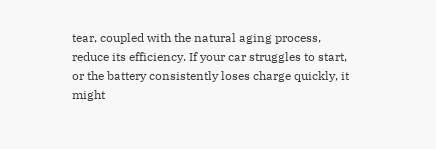tear, coupled with the natural aging process, reduce its efficiency. If your car struggles to start, or the battery consistently loses charge quickly, it might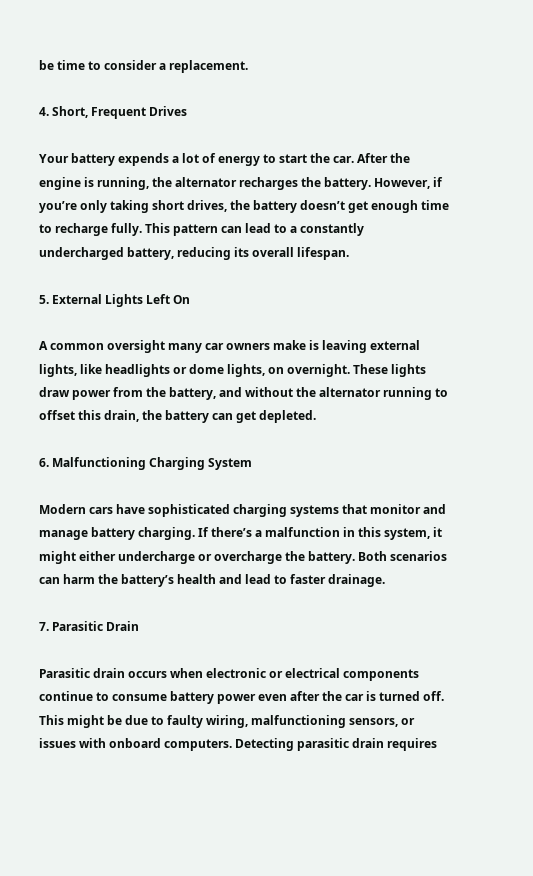be time to consider a replacement.

4. Short, Frequent Drives

Your battery expends a lot of energy to start the car. After the engine is running, the alternator recharges the battery. However, if you’re only taking short drives, the battery doesn’t get enough time to recharge fully. This pattern can lead to a constantly undercharged battery, reducing its overall lifespan.

5. External Lights Left On

A common oversight many car owners make is leaving external lights, like headlights or dome lights, on overnight. These lights draw power from the battery, and without the alternator running to offset this drain, the battery can get depleted.

6. Malfunctioning Charging System

Modern cars have sophisticated charging systems that monitor and manage battery charging. If there’s a malfunction in this system, it might either undercharge or overcharge the battery. Both scenarios can harm the battery’s health and lead to faster drainage.

7. Parasitic Drain

Parasitic drain occurs when electronic or electrical components continue to consume battery power even after the car is turned off. This might be due to faulty wiring, malfunctioning sensors, or issues with onboard computers. Detecting parasitic drain requires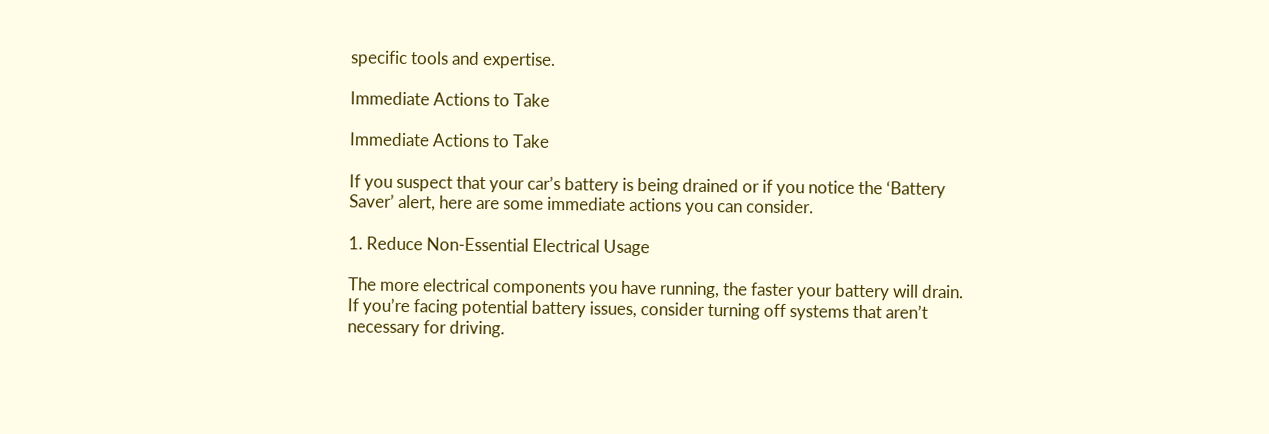specific tools and expertise.

Immediate Actions to Take

Immediate Actions to Take

If you suspect that your car’s battery is being drained or if you notice the ‘Battery Saver’ alert, here are some immediate actions you can consider.

1. Reduce Non-Essential Electrical Usage

The more electrical components you have running, the faster your battery will drain. If you’re facing potential battery issues, consider turning off systems that aren’t necessary for driving.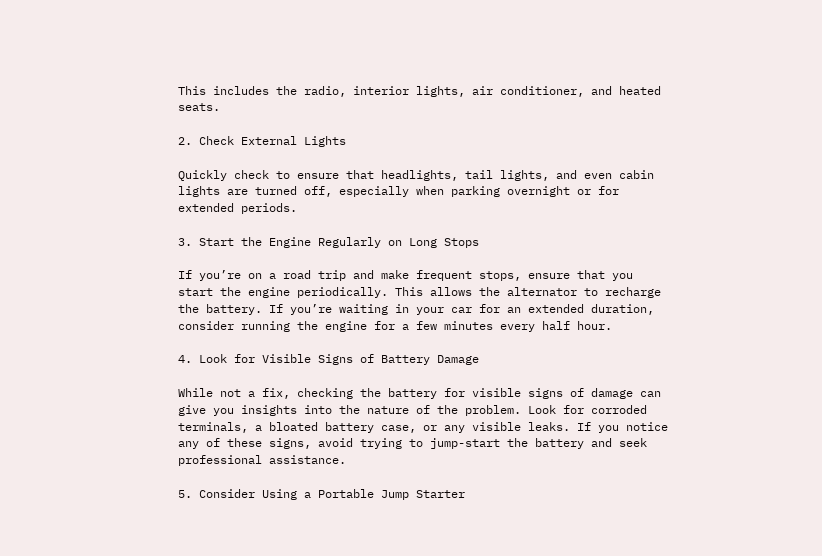This includes the radio, interior lights, air conditioner, and heated seats.

2. Check External Lights

Quickly check to ensure that headlights, tail lights, and even cabin lights are turned off, especially when parking overnight or for extended periods.

3. Start the Engine Regularly on Long Stops

If you’re on a road trip and make frequent stops, ensure that you start the engine periodically. This allows the alternator to recharge the battery. If you’re waiting in your car for an extended duration, consider running the engine for a few minutes every half hour.

4. Look for Visible Signs of Battery Damage

While not a fix, checking the battery for visible signs of damage can give you insights into the nature of the problem. Look for corroded terminals, a bloated battery case, or any visible leaks. If you notice any of these signs, avoid trying to jump-start the battery and seek professional assistance.

5. Consider Using a Portable Jump Starter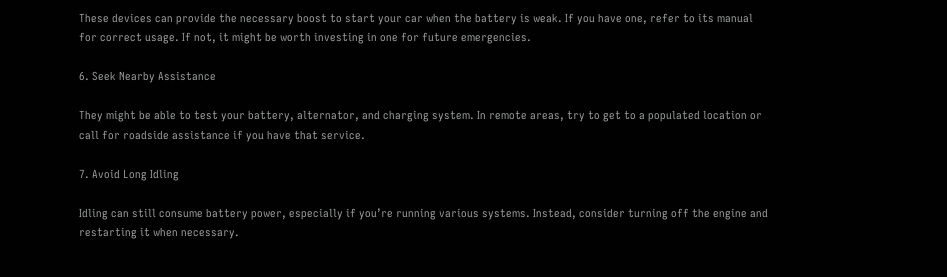These devices can provide the necessary boost to start your car when the battery is weak. If you have one, refer to its manual for correct usage. If not, it might be worth investing in one for future emergencies.

6. Seek Nearby Assistance

They might be able to test your battery, alternator, and charging system. In remote areas, try to get to a populated location or call for roadside assistance if you have that service.

7. Avoid Long Idling

Idling can still consume battery power, especially if you’re running various systems. Instead, consider turning off the engine and restarting it when necessary.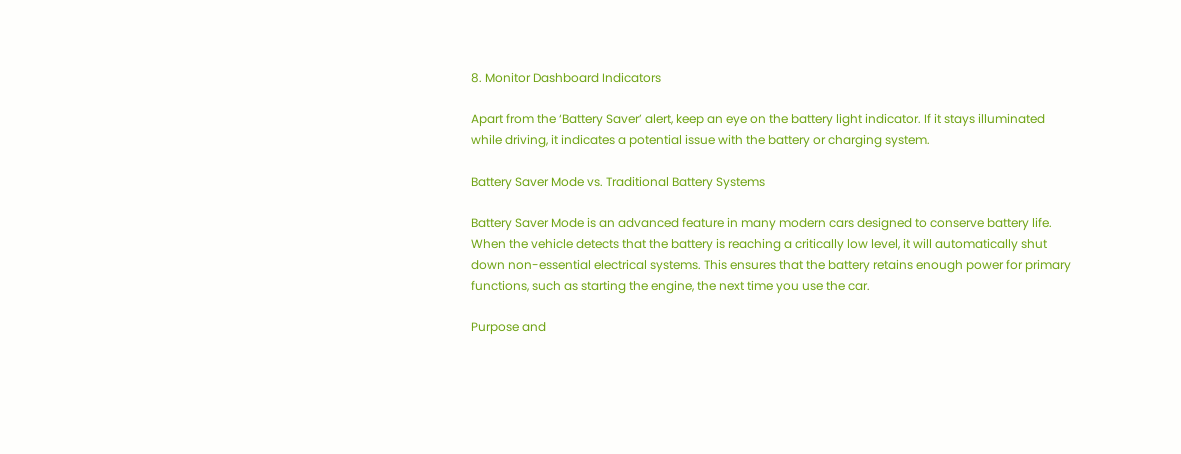8. Monitor Dashboard Indicators

Apart from the ‘Battery Saver’ alert, keep an eye on the battery light indicator. If it stays illuminated while driving, it indicates a potential issue with the battery or charging system.

Battery Saver Mode vs. Traditional Battery Systems

Battery Saver Mode is an advanced feature in many modern cars designed to conserve battery life. When the vehicle detects that the battery is reaching a critically low level, it will automatically shut down non-essential electrical systems. This ensures that the battery retains enough power for primary functions, such as starting the engine, the next time you use the car.

Purpose and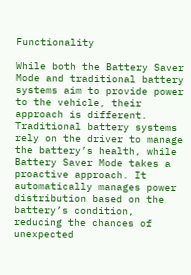Functionality

While both the Battery Saver Mode and traditional battery systems aim to provide power to the vehicle, their approach is different. Traditional battery systems rely on the driver to manage the battery’s health, while Battery Saver Mode takes a proactive approach. It automatically manages power distribution based on the battery’s condition, reducing the chances of unexpected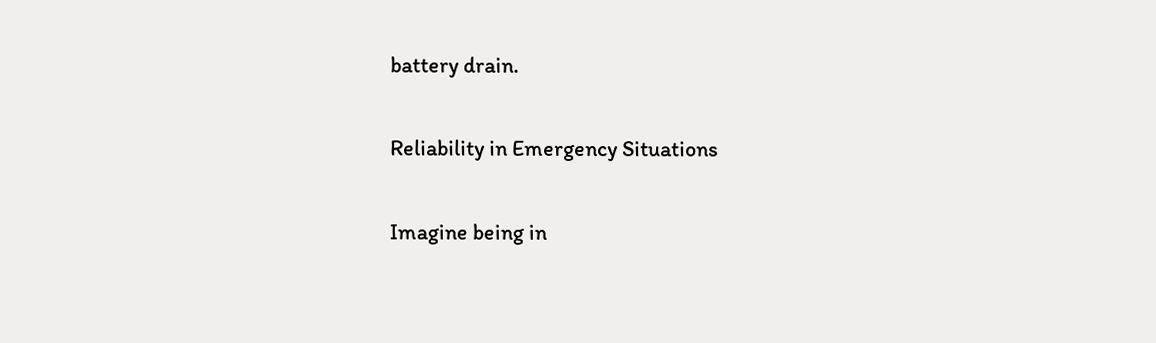battery drain.

Reliability in Emergency Situations

Imagine being in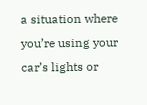a situation where you’re using your car’s lights or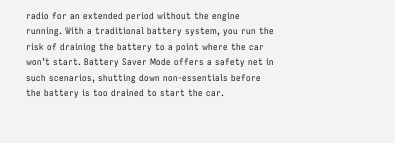radio for an extended period without the engine running. With a traditional battery system, you run the risk of draining the battery to a point where the car won’t start. Battery Saver Mode offers a safety net in such scenarios, shutting down non-essentials before the battery is too drained to start the car.